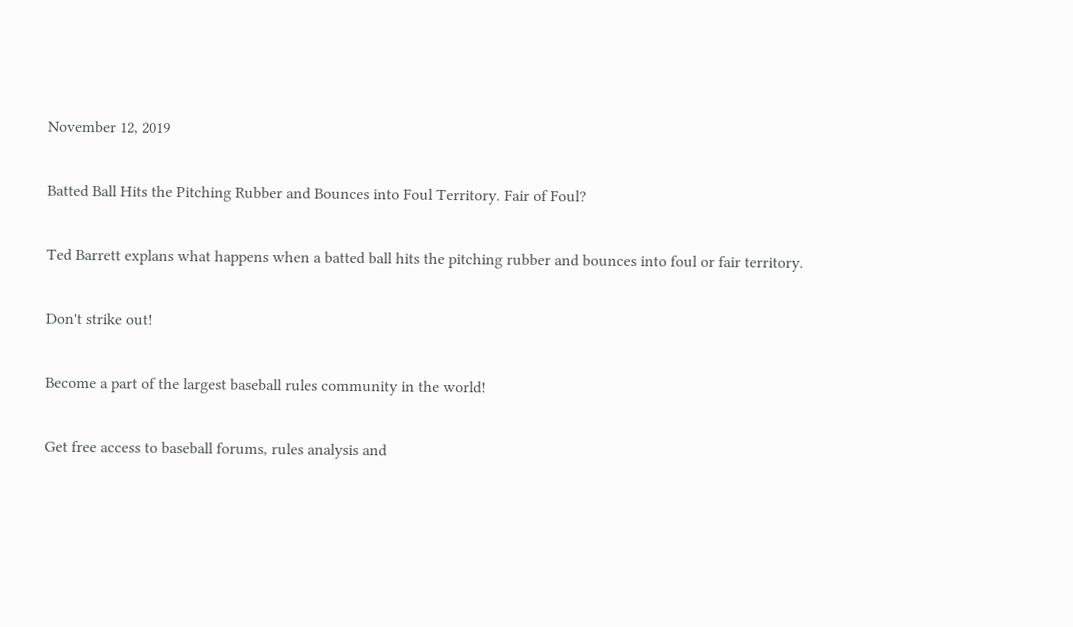November 12, 2019

Batted Ball Hits the Pitching Rubber and Bounces into Foul Territory. Fair of Foul?

Ted Barrett explans what happens when a batted ball hits the pitching rubber and bounces into foul or fair territory.

Don't strike out!

Become a part of the largest baseball rules community in the world!

Get free access to baseball forums, rules analysis and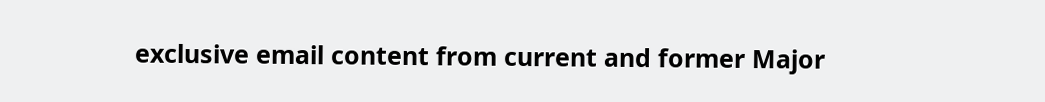exclusive email content from current and former Major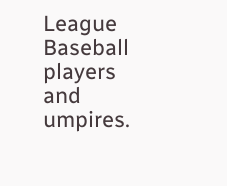League Baseball players and umpires.